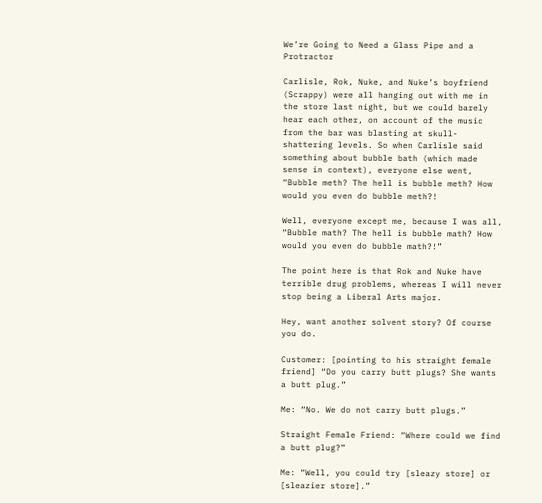We’re Going to Need a Glass Pipe and a Protractor

Carlisle, Rok, Nuke, and Nuke’s boyfriend (Scrappy) were all hanging out with me in the store last night, but we could barely hear each other, on account of the music from the bar was blasting at skull-shattering levels. So when Carlisle said something about bubble bath (which made sense in context), everyone else went, “Bubble meth? The hell is bubble meth? How would you even do bubble meth?!

Well, everyone except me, because I was all, “Bubble math? The hell is bubble math? How would you even do bubble math?!”

The point here is that Rok and Nuke have terrible drug problems, whereas I will never stop being a Liberal Arts major.

Hey, want another solvent story? Of course you do.

Customer: [pointing to his straight female friend] “Do you carry butt plugs? She wants a butt plug.”

Me: “No. We do not carry butt plugs.”

Straight Female Friend: “Where could we find a butt plug?”

Me: “Well, you could try [sleazy store] or [sleazier store].”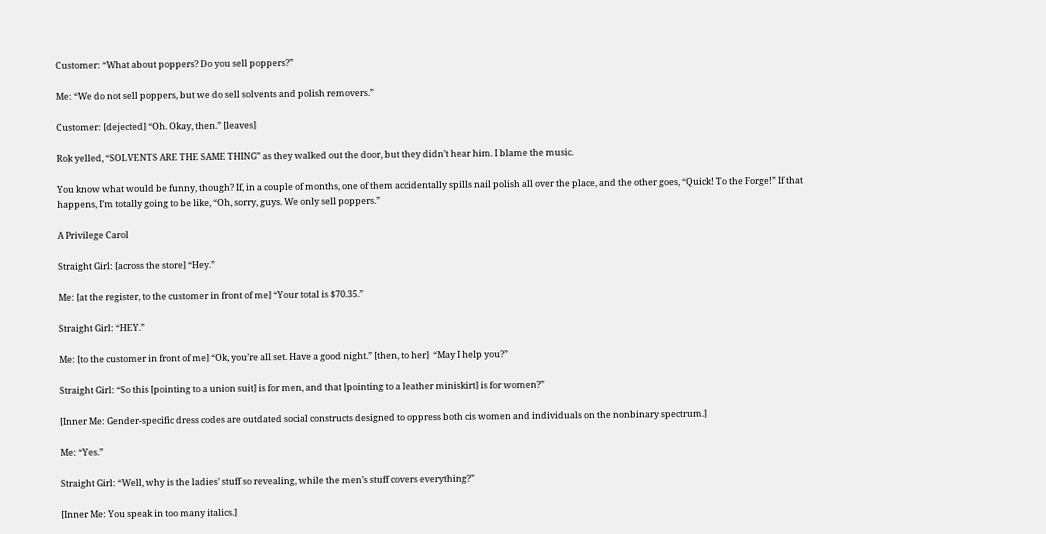Customer: “What about poppers? Do you sell poppers?”

Me: “We do not sell poppers, but we do sell solvents and polish removers.”

Customer: [dejected] “Oh. Okay, then.” [leaves]

Rok yelled, “SOLVENTS ARE THE SAME THING” as they walked out the door, but they didn’t hear him. I blame the music.

You know what would be funny, though? If, in a couple of months, one of them accidentally spills nail polish all over the place, and the other goes, “Quick! To the Forge!” If that happens, I’m totally going to be like, “Oh, sorry, guys. We only sell poppers.”

A Privilege Carol

Straight Girl: [across the store] “Hey.”

Me: [at the register, to the customer in front of me] “Your total is $70.35.”

Straight Girl: “HEY.”

Me: [to the customer in front of me] “Ok, you’re all set. Have a good night.” [then, to her]  “May I help you?”

Straight Girl: “So this [pointing to a union suit] is for men, and that [pointing to a leather miniskirt] is for women?”

[Inner Me: Gender-specific dress codes are outdated social constructs designed to oppress both cis women and individuals on the nonbinary spectrum.]

Me: “Yes.”

Straight Girl: “Well, why is the ladies’ stuff so revealing, while the men’s stuff covers everything?”

[Inner Me: You speak in too many italics.]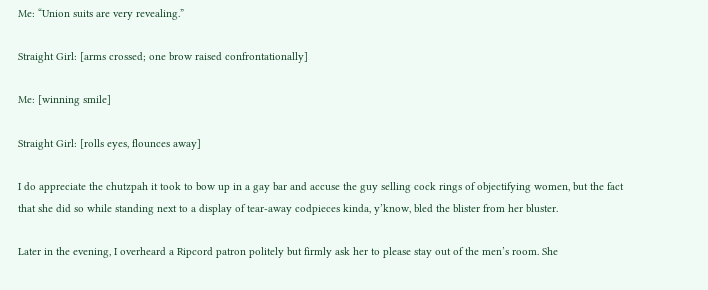Me: “Union suits are very revealing.”

Straight Girl: [arms crossed; one brow raised confrontationally]

Me: [winning smile]

Straight Girl: [rolls eyes, flounces away]

I do appreciate the chutzpah it took to bow up in a gay bar and accuse the guy selling cock rings of objectifying women, but the fact that she did so while standing next to a display of tear-away codpieces kinda, y’know, bled the blister from her bluster.

Later in the evening, I overheard a Ripcord patron politely but firmly ask her to please stay out of the men’s room. She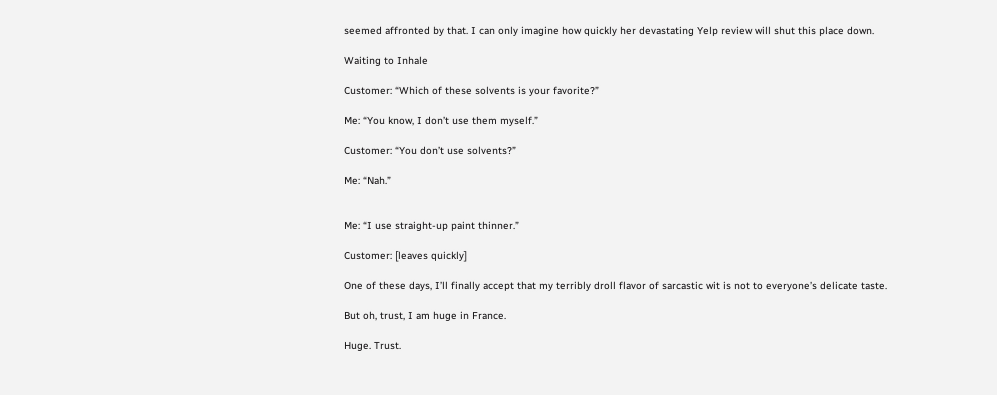seemed affronted by that. I can only imagine how quickly her devastating Yelp review will shut this place down.

Waiting to Inhale

Customer: “Which of these solvents is your favorite?”

Me: “You know, I don’t use them myself.”

Customer: “You don’t use solvents?”

Me: “Nah.”


Me: “I use straight-up paint thinner.”

Customer: [leaves quickly]

One of these days, I’ll finally accept that my terribly droll flavor of sarcastic wit is not to everyone’s delicate taste.

But oh, trust, I am huge in France.

Huge. Trust.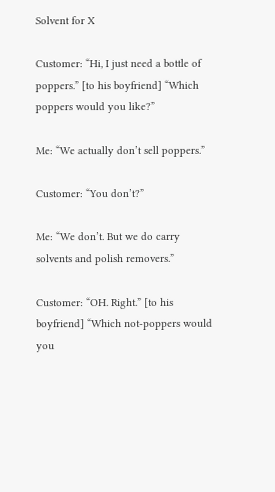Solvent for X

Customer: “Hi, I just need a bottle of poppers.” [to his boyfriend] “Which poppers would you like?”

Me: “We actually don’t sell poppers.”

Customer: “You don’t?”

Me: “We don’t. But we do carry solvents and polish removers.”

Customer: “OH. Right.” [to his boyfriend] “Which not-poppers would you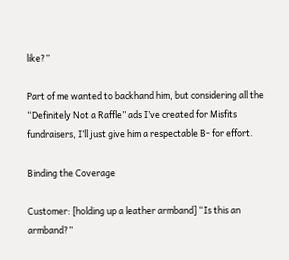like?”

Part of me wanted to backhand him, but considering all the “Definitely Not a Raffle” ads I’ve created for Misfits fundraisers, I’ll just give him a respectable B- for effort.

Binding the Coverage

Customer: [holding up a leather armband] “Is this an armband?”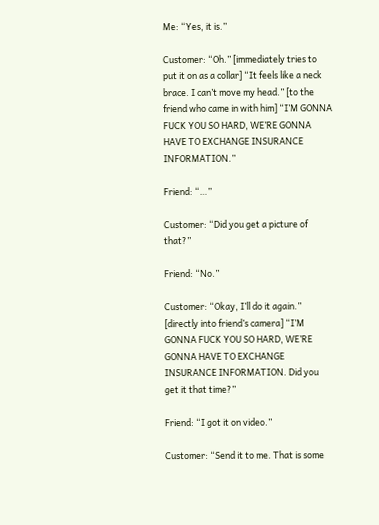Me: “Yes, it is.”

Customer: “Oh.” [immediately tries to put it on as a collar] “It feels like a neck brace. I can’t move my head.” [to the friend who came in with him] “I’M GONNA FUCK YOU SO HARD, WE’RE GONNA HAVE TO EXCHANGE INSURANCE INFORMATION.”

Friend: “…”

Customer: “Did you get a picture of that?”

Friend: “No.”

Customer: “Okay, I’ll do it again.” [directly into friend’s camera] “I’M GONNA FUCK YOU SO HARD, WE’RE GONNA HAVE TO EXCHANGE INSURANCE INFORMATION. Did you get it that time?”

Friend: “I got it on video.”

Customer: “Send it to me. That is some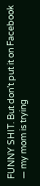FUNNY SHIT. But don’t put it on Facebook — my mom is trying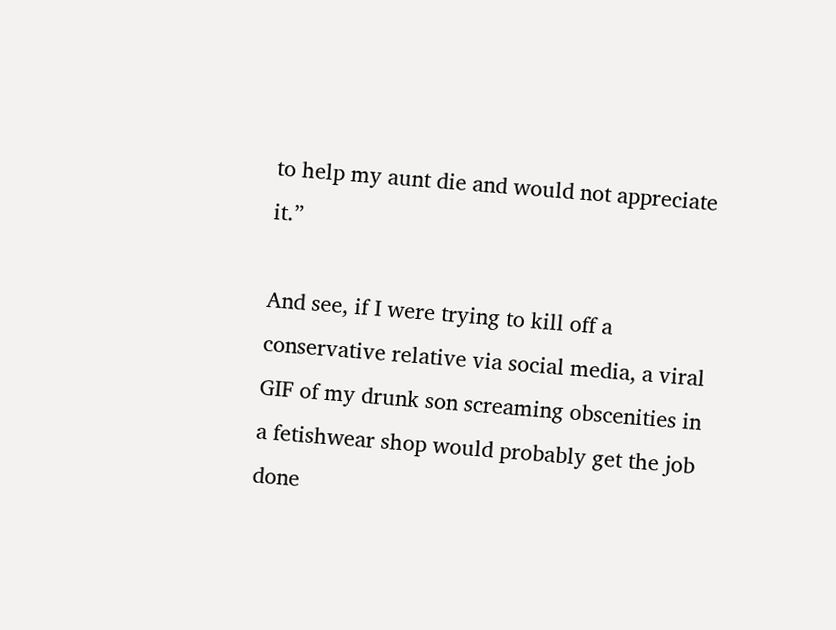to help my aunt die and would not appreciate it.”

And see, if I were trying to kill off a conservative relative via social media, a viral GIF of my drunk son screaming obscenities in a fetishwear shop would probably get the job done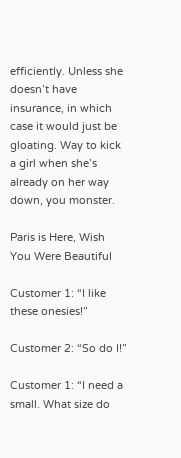efficiently. Unless she doesn’t have insurance, in which case it would just be gloating. Way to kick a girl when she’s already on her way down, you monster.

Paris is Here, Wish You Were Beautiful

Customer 1: “I like these onesies!”

Customer 2: “So do I!”

Customer 1: “I need a small. What size do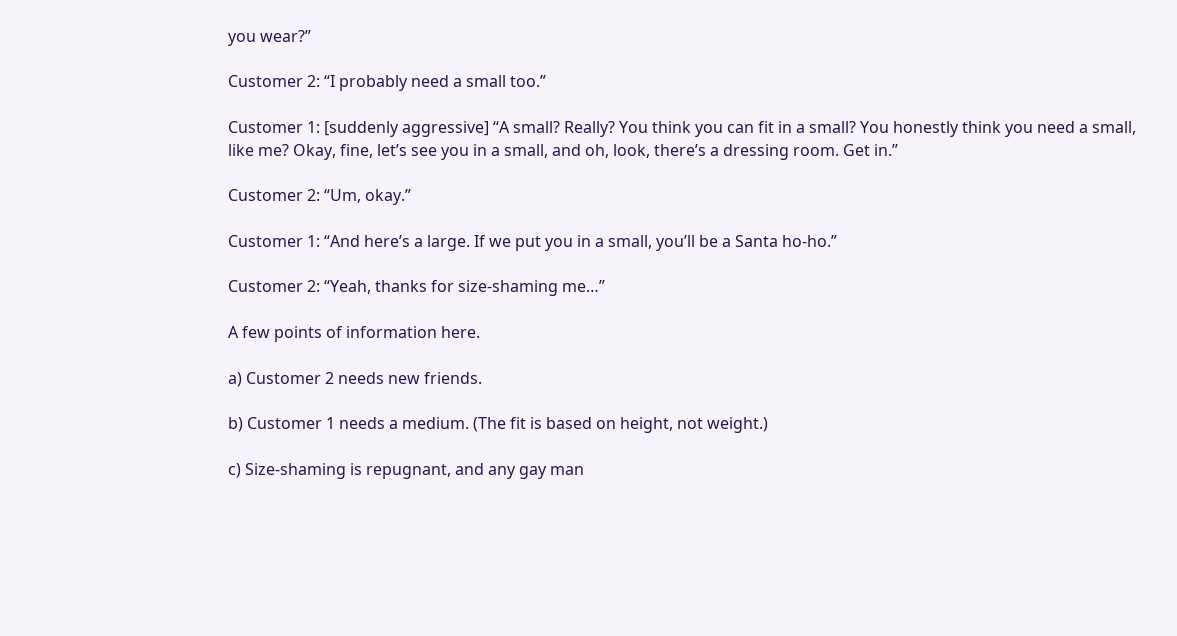you wear?”

Customer 2: “I probably need a small too.”

Customer 1: [suddenly aggressive] “A small? Really? You think you can fit in a small? You honestly think you need a small, like me? Okay, fine, let’s see you in a small, and oh, look, there’s a dressing room. Get in.”

Customer 2: “Um, okay.”

Customer 1: “And here’s a large. If we put you in a small, you’ll be a Santa ho-ho.”

Customer 2: “Yeah, thanks for size-shaming me…”

A few points of information here.

a) Customer 2 needs new friends.

b) Customer 1 needs a medium. (The fit is based on height, not weight.)

c) Size-shaming is repugnant, and any gay man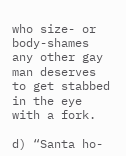who size- or body-shames any other gay man deserves to get stabbed in the eye with a fork.

d) “Santa ho-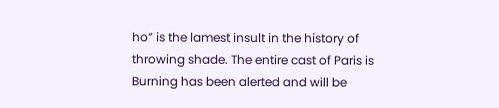ho” is the lamest insult in the history of throwing shade. The entire cast of Paris is Burning has been alerted and will be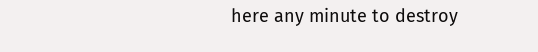here any minute to destroy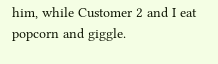him, while Customer 2 and I eat popcorn and giggle.